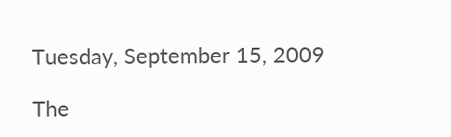Tuesday, September 15, 2009

The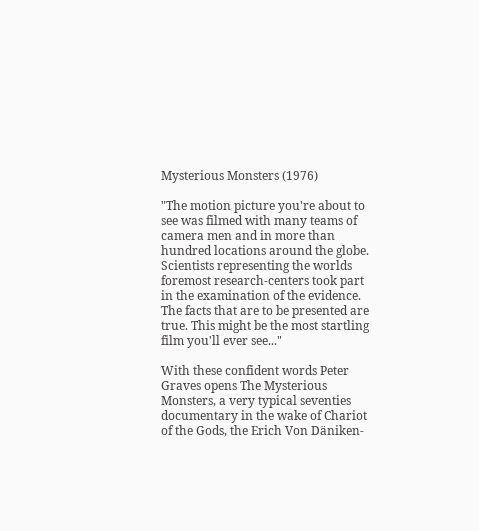Mysterious Monsters (1976)

"The motion picture you're about to see was filmed with many teams of camera men and in more than hundred locations around the globe. Scientists representing the worlds foremost research-centers took part in the examination of the evidence. The facts that are to be presented are true. This might be the most startling film you'll ever see..."

With these confident words Peter Graves opens The Mysterious Monsters, a very typical seventies documentary in the wake of Chariot of the Gods, the Erich Von Däniken-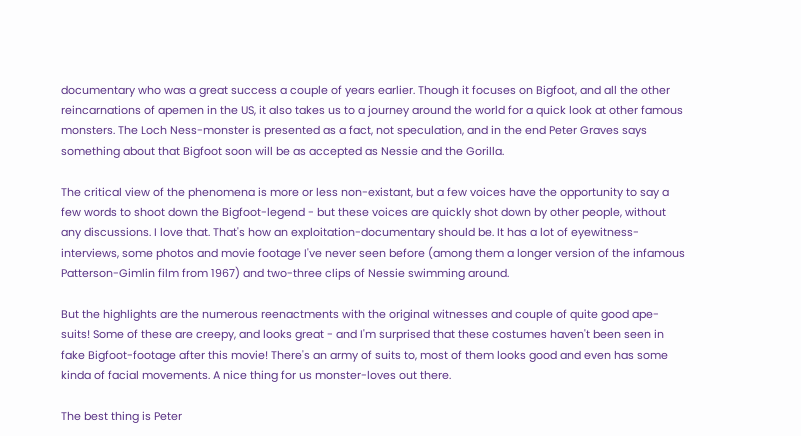documentary who was a great success a couple of years earlier. Though it focuses on Bigfoot, and all the other reincarnations of apemen in the US, it also takes us to a journey around the world for a quick look at other famous monsters. The Loch Ness-monster is presented as a fact, not speculation, and in the end Peter Graves says something about that Bigfoot soon will be as accepted as Nessie and the Gorilla.

The critical view of the phenomena is more or less non-existant, but a few voices have the opportunity to say a few words to shoot down the Bigfoot-legend - but these voices are quickly shot down by other people, without any discussions. I love that. That's how an exploitation-documentary should be. It has a lot of eyewitness-interviews, some photos and movie footage I've never seen before (among them a longer version of the infamous Patterson-Gimlin film from 1967) and two-three clips of Nessie swimming around.

But the highlights are the numerous reenactments with the original witnesses and couple of quite good ape-suits! Some of these are creepy, and looks great - and I'm surprised that these costumes haven't been seen in fake Bigfoot-footage after this movie! There's an army of suits to, most of them looks good and even has some kinda of facial movements. A nice thing for us monster-loves out there.

The best thing is Peter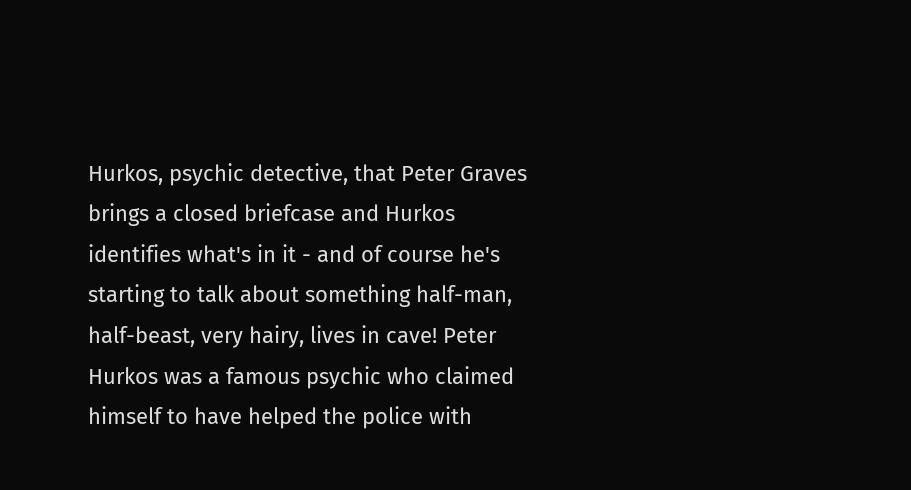Hurkos, psychic detective, that Peter Graves brings a closed briefcase and Hurkos identifies what's in it - and of course he's starting to talk about something half-man, half-beast, very hairy, lives in cave! Peter Hurkos was a famous psychic who claimed himself to have helped the police with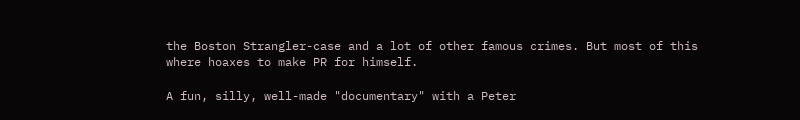the Boston Strangler-case and a lot of other famous crimes. But most of this where hoaxes to make PR for himself.

A fun, silly, well-made "documentary" with a Peter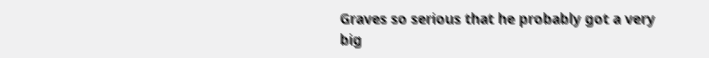Graves so serious that he probably got a very big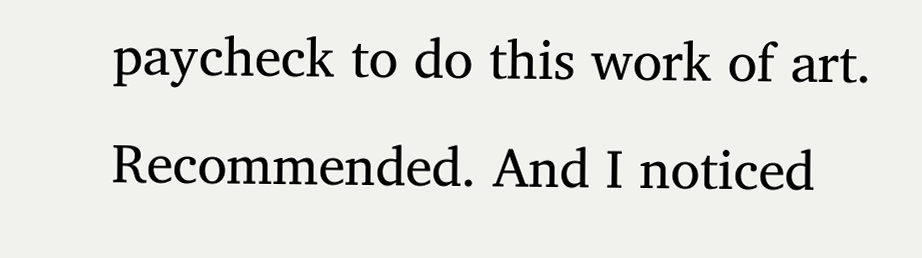paycheck to do this work of art. Recommended. And I noticed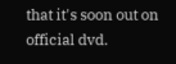that it's soon out on official dvd.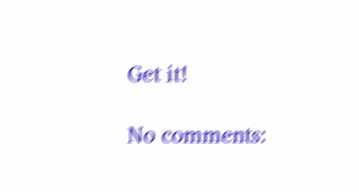Get it!

No comments: